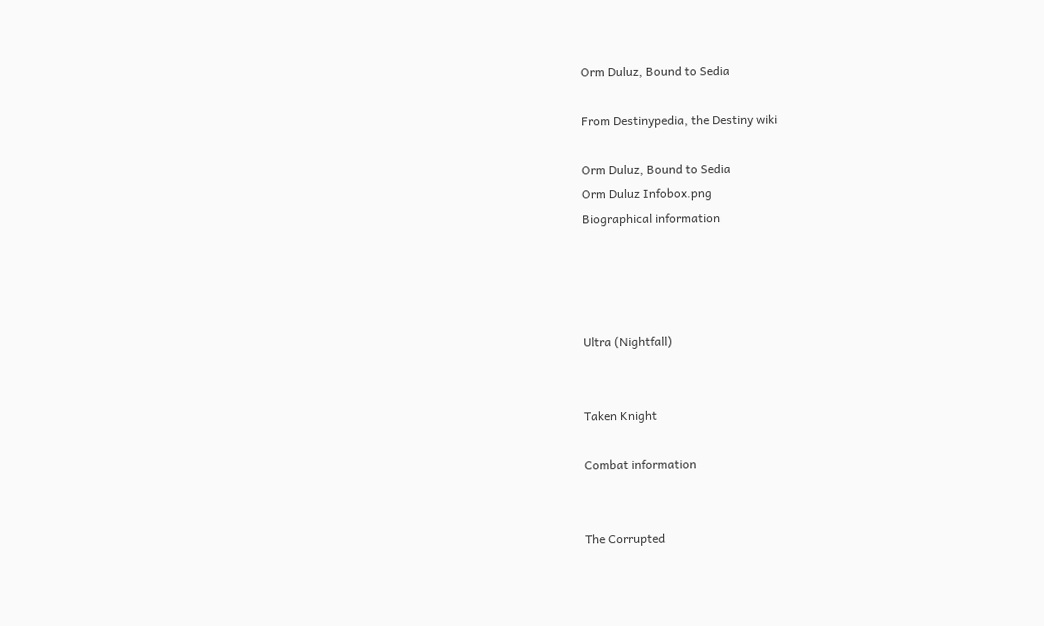Orm Duluz, Bound to Sedia

From Destinypedia, the Destiny wiki

Orm Duluz, Bound to Sedia
Orm Duluz Infobox.png
Biographical information




Ultra (Nightfall)


Taken Knight

Combat information


The Corrupted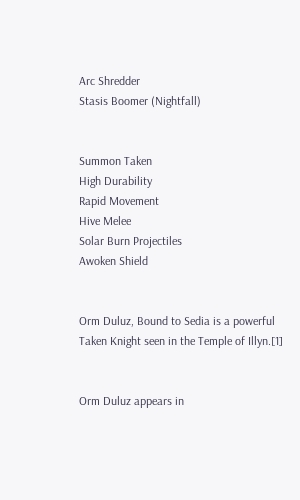Arc Shredder
Stasis Boomer (Nightfall)


Summon Taken
High Durability
Rapid Movement
Hive Melee
Solar Burn Projectiles
Awoken Shield


Orm Duluz, Bound to Sedia is a powerful Taken Knight seen in the Temple of Illyn.[1]


Orm Duluz appears in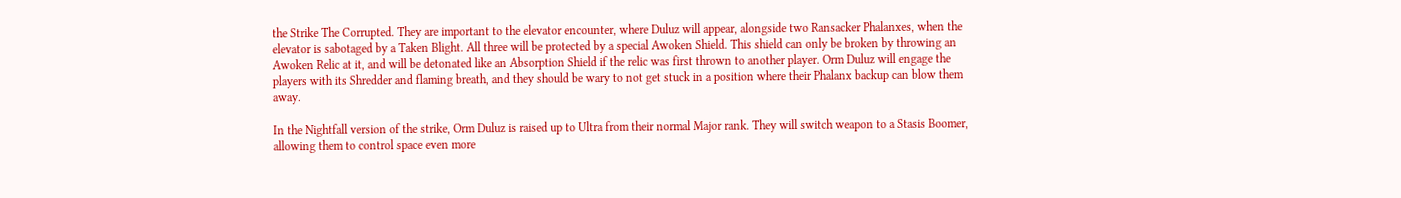the Strike The Corrupted. They are important to the elevator encounter, where Duluz will appear, alongside two Ransacker Phalanxes, when the elevator is sabotaged by a Taken Blight. All three will be protected by a special Awoken Shield. This shield can only be broken by throwing an Awoken Relic at it, and will be detonated like an Absorption Shield if the relic was first thrown to another player. Orm Duluz will engage the players with its Shredder and flaming breath, and they should be wary to not get stuck in a position where their Phalanx backup can blow them away.

In the Nightfall version of the strike, Orm Duluz is raised up to Ultra from their normal Major rank. They will switch weapon to a Stasis Boomer, allowing them to control space even more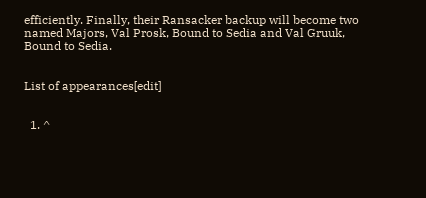efficiently. Finally, their Ransacker backup will become two named Majors, Val Prosk, Bound to Sedia and Val Gruuk, Bound to Sedia.


List of appearances[edit]


  1. ^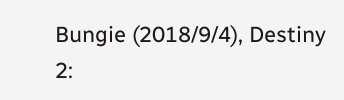Bungie (2018/9/4), Destiny 2: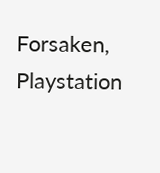Forsaken, Playstation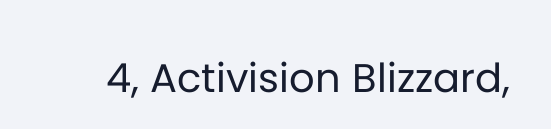4, Activision Blizzard,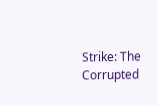Strike: The Corrupted